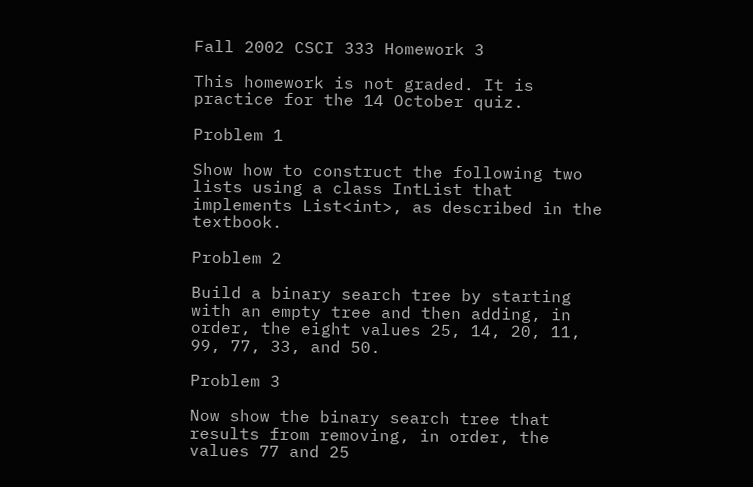Fall 2002 CSCI 333 Homework 3

This homework is not graded. It is practice for the 14 October quiz.

Problem 1

Show how to construct the following two lists using a class IntList that implements List<int>, as described in the textbook.

Problem 2

Build a binary search tree by starting with an empty tree and then adding, in order, the eight values 25, 14, 20, 11, 99, 77, 33, and 50.

Problem 3

Now show the binary search tree that results from removing, in order, the values 77 and 25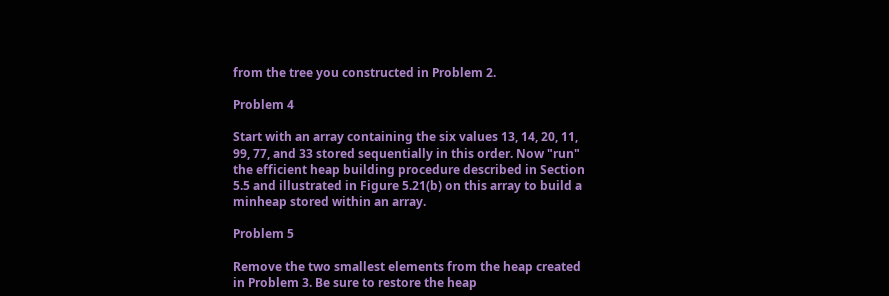from the tree you constructed in Problem 2.

Problem 4

Start with an array containing the six values 13, 14, 20, 11, 99, 77, and 33 stored sequentially in this order. Now "run" the efficient heap building procedure described in Section 5.5 and illustrated in Figure 5.21(b) on this array to build a minheap stored within an array.

Problem 5

Remove the two smallest elements from the heap created in Problem 3. Be sure to restore the heap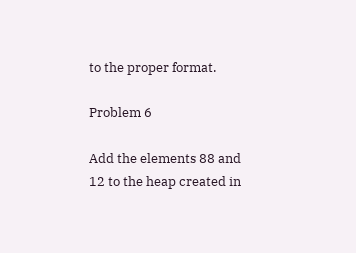to the proper format.

Problem 6

Add the elements 88 and 12 to the heap created in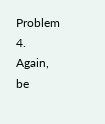Problem 4. Again, be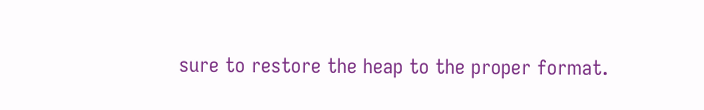sure to restore the heap to the proper format.